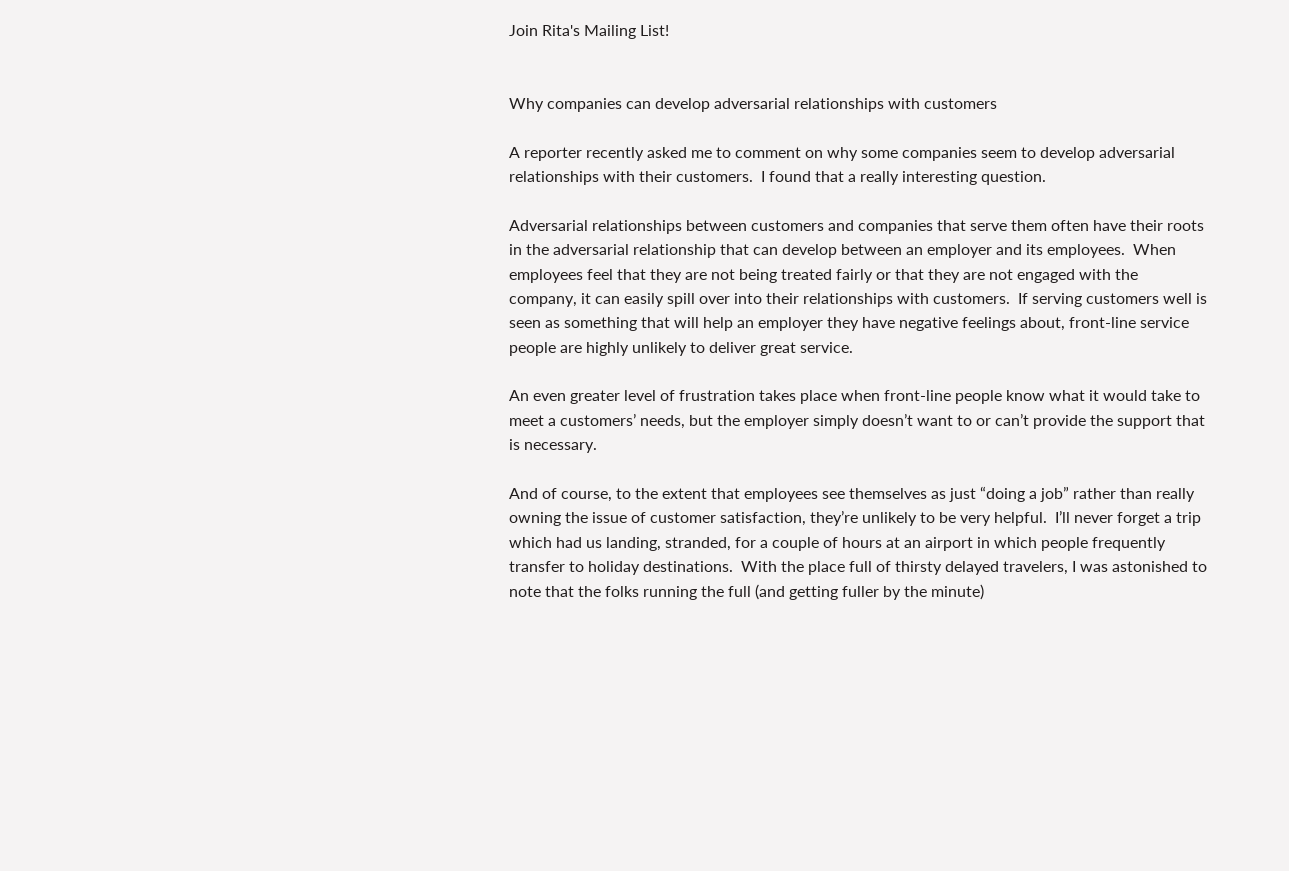Join Rita's Mailing List!


Why companies can develop adversarial relationships with customers

A reporter recently asked me to comment on why some companies seem to develop adversarial relationships with their customers.  I found that a really interesting question.

Adversarial relationships between customers and companies that serve them often have their roots in the adversarial relationship that can develop between an employer and its employees.  When employees feel that they are not being treated fairly or that they are not engaged with the company, it can easily spill over into their relationships with customers.  If serving customers well is seen as something that will help an employer they have negative feelings about, front-line service people are highly unlikely to deliver great service.

An even greater level of frustration takes place when front-line people know what it would take to meet a customers’ needs, but the employer simply doesn’t want to or can’t provide the support that is necessary.

And of course, to the extent that employees see themselves as just “doing a job” rather than really owning the issue of customer satisfaction, they’re unlikely to be very helpful.  I’ll never forget a trip which had us landing, stranded, for a couple of hours at an airport in which people frequently transfer to holiday destinations.  With the place full of thirsty delayed travelers, I was astonished to note that the folks running the full (and getting fuller by the minute)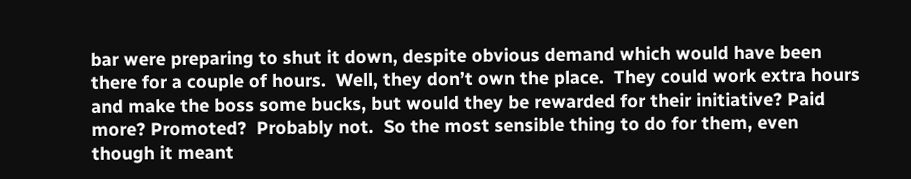bar were preparing to shut it down, despite obvious demand which would have been there for a couple of hours.  Well, they don’t own the place.  They could work extra hours and make the boss some bucks, but would they be rewarded for their initiative? Paid more? Promoted?  Probably not.  So the most sensible thing to do for them, even though it meant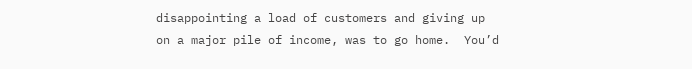disappointing a load of customers and giving up on a major pile of income, was to go home.  You’d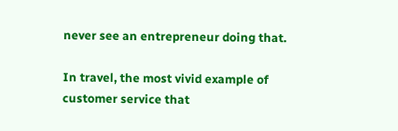never see an entrepreneur doing that.

In travel, the most vivid example of customer service that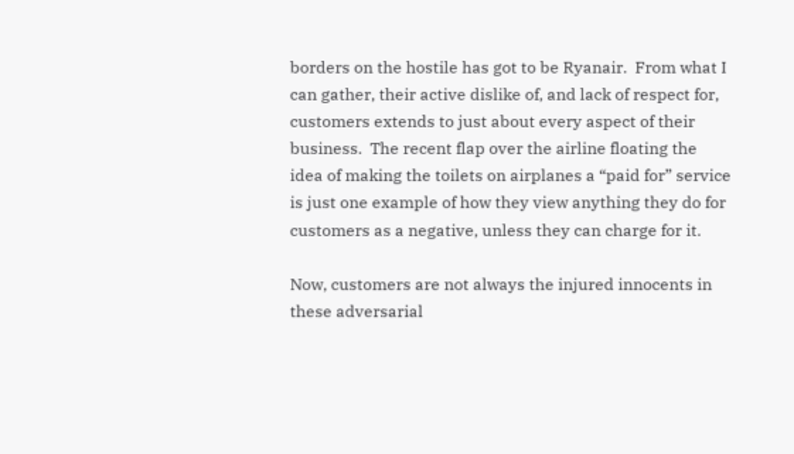borders on the hostile has got to be Ryanair.  From what I can gather, their active dislike of, and lack of respect for, customers extends to just about every aspect of their business.  The recent flap over the airline floating the idea of making the toilets on airplanes a “paid for” service is just one example of how they view anything they do for customers as a negative, unless they can charge for it.

Now, customers are not always the injured innocents in these adversarial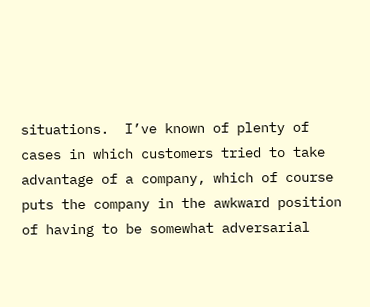situations.  I’ve known of plenty of cases in which customers tried to take advantage of a company, which of course puts the company in the awkward position of having to be somewhat adversarial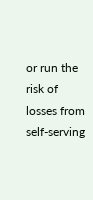or run the risk of losses from self-serving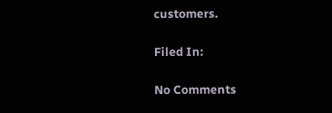customers.

Filed In:

No Comments